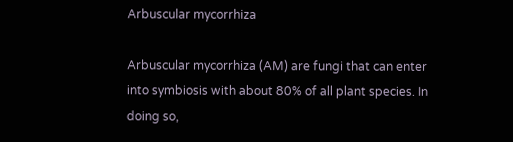Arbuscular mycorrhiza

Arbuscular mycorrhiza (AM) are fungi that can enter into symbiosis with about 80% of all plant species. In doing so,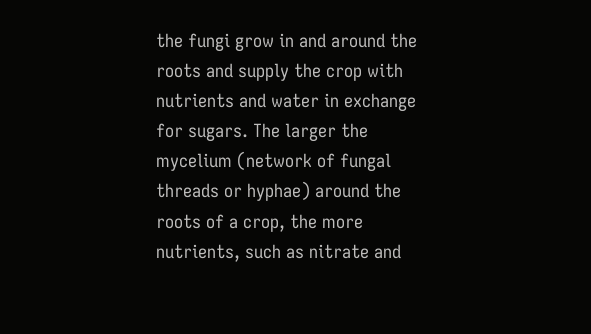the fungi grow in and around the roots and supply the crop with nutrients and water in exchange for sugars. The larger the mycelium (network of fungal threads or hyphae) around the roots of a crop, the more nutrients, such as nitrate and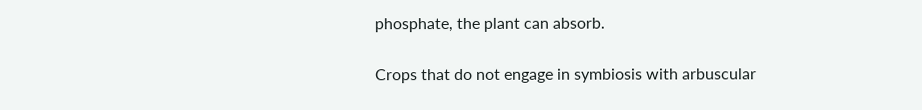phosphate, the plant can absorb.

Crops that do not engage in symbiosis with arbuscular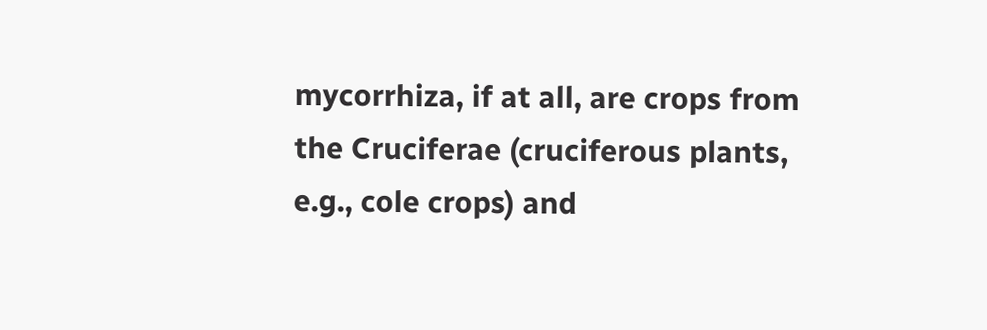mycorrhiza, if at all, are crops from the Cruciferae (cruciferous plants, e.g., cole crops) and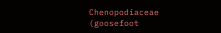Chenopodiaceae (goosefoot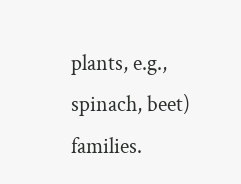plants, e.g., spinach, beet) families.